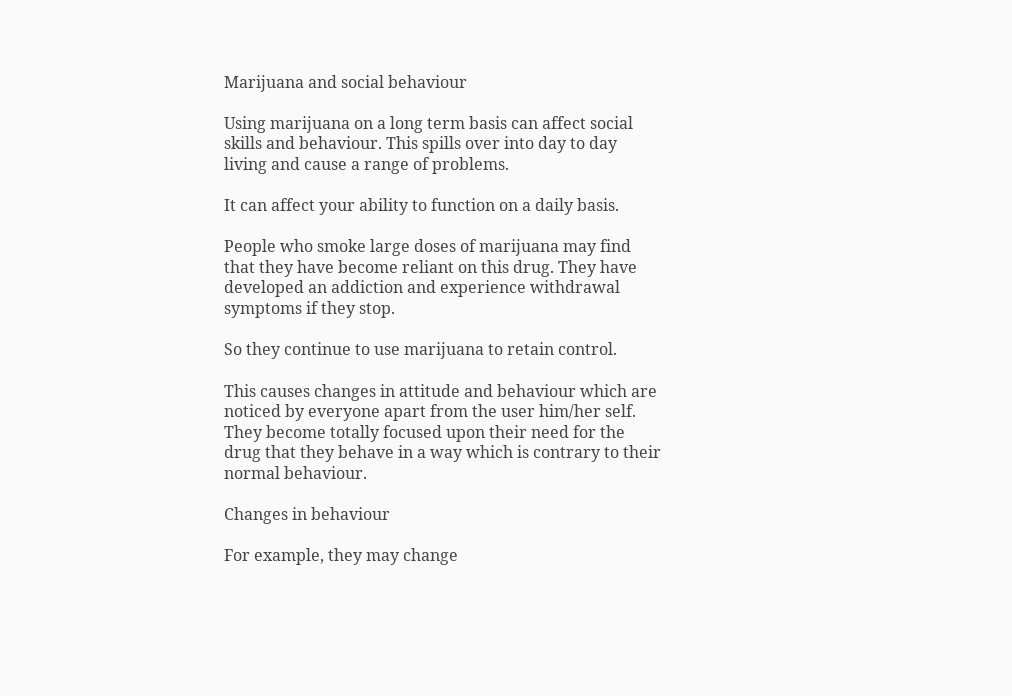Marijuana and social behaviour

Using marijuana on a long term basis can affect social skills and behaviour. This spills over into day to day living and cause a range of problems.

It can affect your ability to function on a daily basis.

People who smoke large doses of marijuana may find that they have become reliant on this drug. They have developed an addiction and experience withdrawal symptoms if they stop.

So they continue to use marijuana to retain control.

This causes changes in attitude and behaviour which are noticed by everyone apart from the user him/her self. They become totally focused upon their need for the drug that they behave in a way which is contrary to their normal behaviour.

Changes in behaviour

For example, they may change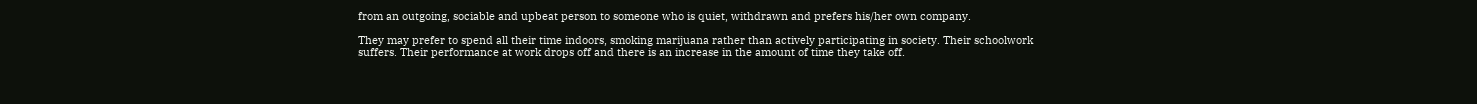from an outgoing, sociable and upbeat person to someone who is quiet, withdrawn and prefers his/her own company.

They may prefer to spend all their time indoors, smoking marijuana rather than actively participating in society. Their schoolwork suffers. Their performance at work drops off and there is an increase in the amount of time they take off.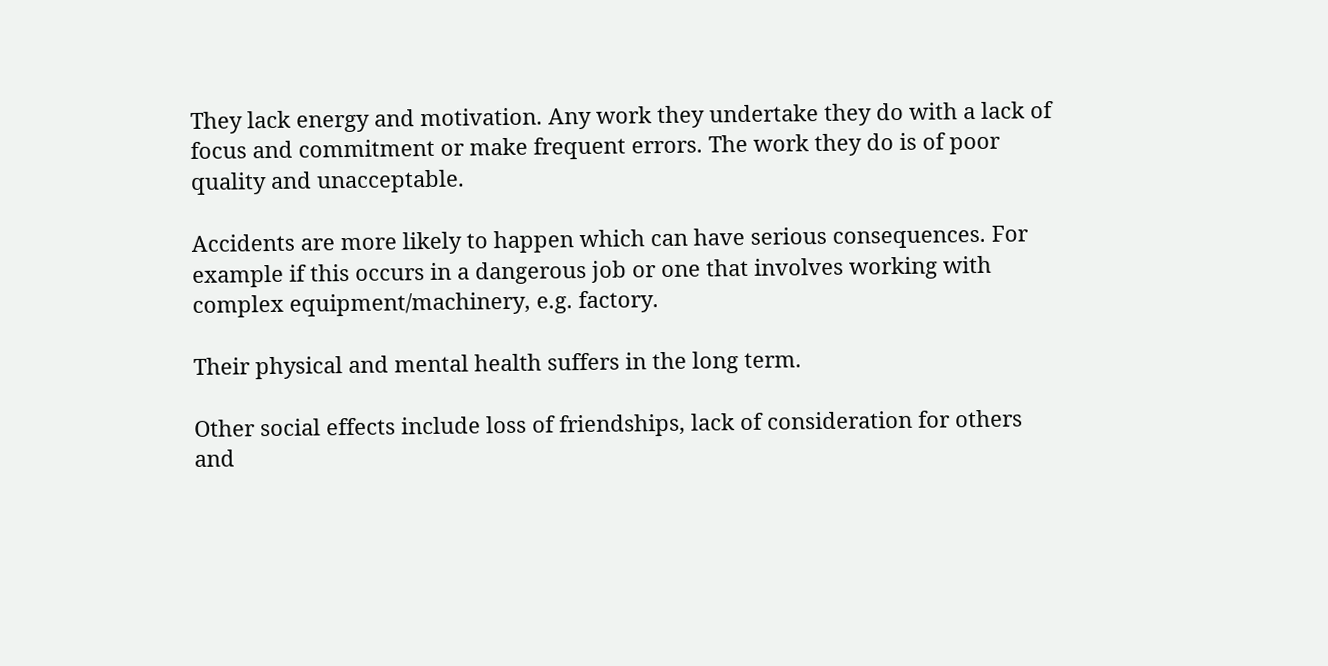They lack energy and motivation. Any work they undertake they do with a lack of focus and commitment or make frequent errors. The work they do is of poor quality and unacceptable.

Accidents are more likely to happen which can have serious consequences. For example if this occurs in a dangerous job or one that involves working with complex equipment/machinery, e.g. factory.

Their physical and mental health suffers in the long term.

Other social effects include loss of friendships, lack of consideration for others and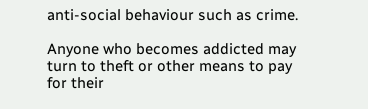anti-social behaviour such as crime.

Anyone who becomes addicted may turn to theft or other means to pay for their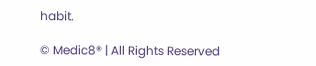habit.

© Medic8® | All Rights Reserved